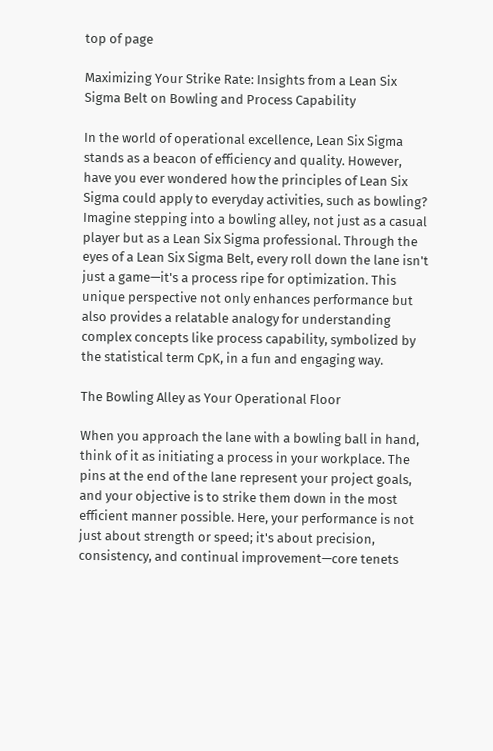top of page

Maximizing Your Strike Rate: Insights from a Lean Six Sigma Belt on Bowling and Process Capability

In the world of operational excellence, Lean Six Sigma stands as a beacon of efficiency and quality. However, have you ever wondered how the principles of Lean Six Sigma could apply to everyday activities, such as bowling? Imagine stepping into a bowling alley, not just as a casual player but as a Lean Six Sigma professional. Through the eyes of a Lean Six Sigma Belt, every roll down the lane isn't just a game—it's a process ripe for optimization. This unique perspective not only enhances performance but also provides a relatable analogy for understanding complex concepts like process capability, symbolized by the statistical term CpK, in a fun and engaging way.

The Bowling Alley as Your Operational Floor

When you approach the lane with a bowling ball in hand, think of it as initiating a process in your workplace. The pins at the end of the lane represent your project goals, and your objective is to strike them down in the most efficient manner possible. Here, your performance is not just about strength or speed; it's about precision, consistency, and continual improvement—core tenets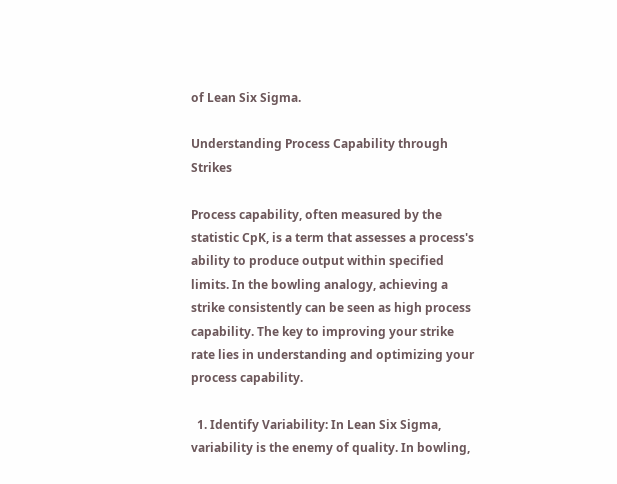of Lean Six Sigma.

Understanding Process Capability through Strikes

Process capability, often measured by the statistic CpK, is a term that assesses a process's ability to produce output within specified limits. In the bowling analogy, achieving a strike consistently can be seen as high process capability. The key to improving your strike rate lies in understanding and optimizing your process capability.

  1. Identify Variability: In Lean Six Sigma, variability is the enemy of quality. In bowling,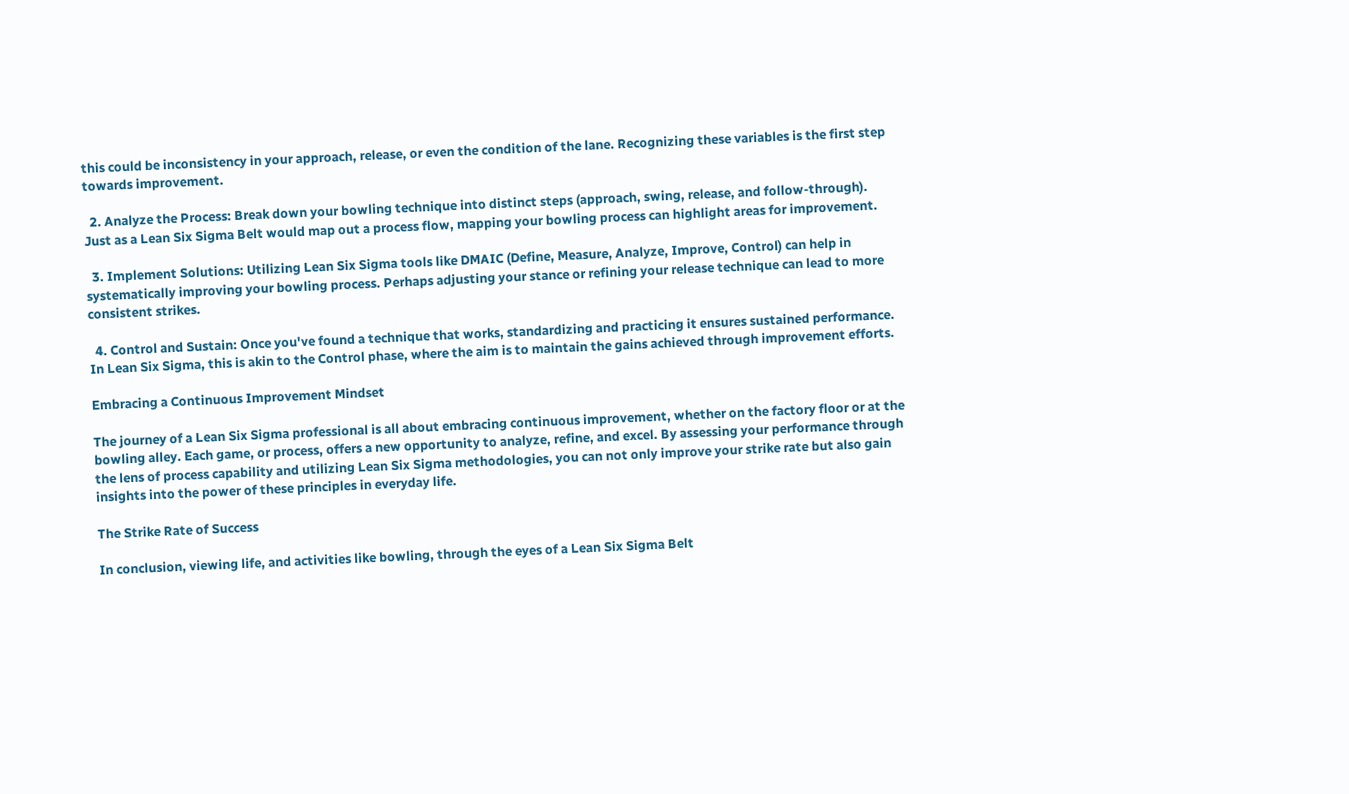this could be inconsistency in your approach, release, or even the condition of the lane. Recognizing these variables is the first step towards improvement.

  2. Analyze the Process: Break down your bowling technique into distinct steps (approach, swing, release, and follow-through). Just as a Lean Six Sigma Belt would map out a process flow, mapping your bowling process can highlight areas for improvement.

  3. Implement Solutions: Utilizing Lean Six Sigma tools like DMAIC (Define, Measure, Analyze, Improve, Control) can help in systematically improving your bowling process. Perhaps adjusting your stance or refining your release technique can lead to more consistent strikes.

  4. Control and Sustain: Once you've found a technique that works, standardizing and practicing it ensures sustained performance. In Lean Six Sigma, this is akin to the Control phase, where the aim is to maintain the gains achieved through improvement efforts.

Embracing a Continuous Improvement Mindset

The journey of a Lean Six Sigma professional is all about embracing continuous improvement, whether on the factory floor or at the bowling alley. Each game, or process, offers a new opportunity to analyze, refine, and excel. By assessing your performance through the lens of process capability and utilizing Lean Six Sigma methodologies, you can not only improve your strike rate but also gain insights into the power of these principles in everyday life.

The Strike Rate of Success

In conclusion, viewing life, and activities like bowling, through the eyes of a Lean Six Sigma Belt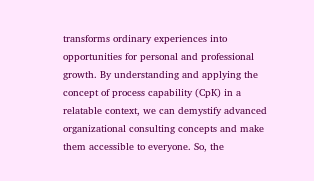transforms ordinary experiences into opportunities for personal and professional growth. By understanding and applying the concept of process capability (CpK) in a relatable context, we can demystify advanced organizational consulting concepts and make them accessible to everyone. So, the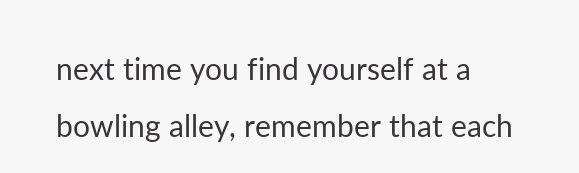next time you find yourself at a bowling alley, remember that each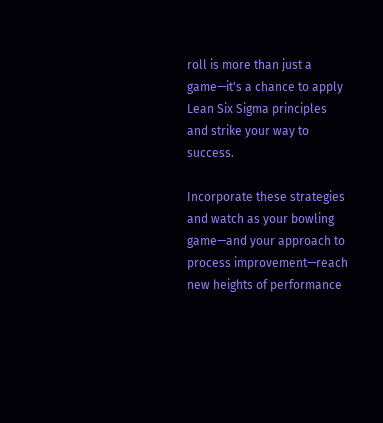roll is more than just a game—it's a chance to apply Lean Six Sigma principles and strike your way to success.

Incorporate these strategies and watch as your bowling game—and your approach to process improvement—reach new heights of performance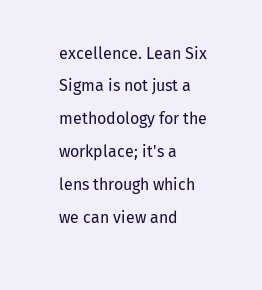excellence. Lean Six Sigma is not just a methodology for the workplace; it's a lens through which we can view and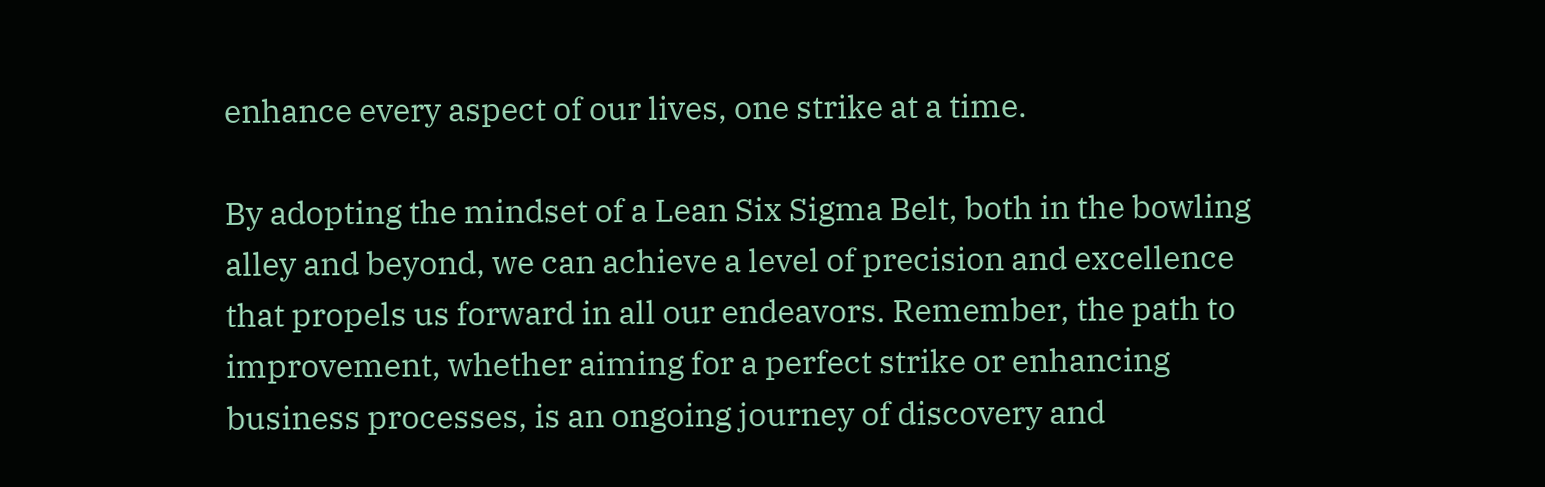enhance every aspect of our lives, one strike at a time.

By adopting the mindset of a Lean Six Sigma Belt, both in the bowling alley and beyond, we can achieve a level of precision and excellence that propels us forward in all our endeavors. Remember, the path to improvement, whether aiming for a perfect strike or enhancing business processes, is an ongoing journey of discovery and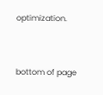optimization.



bottom of page